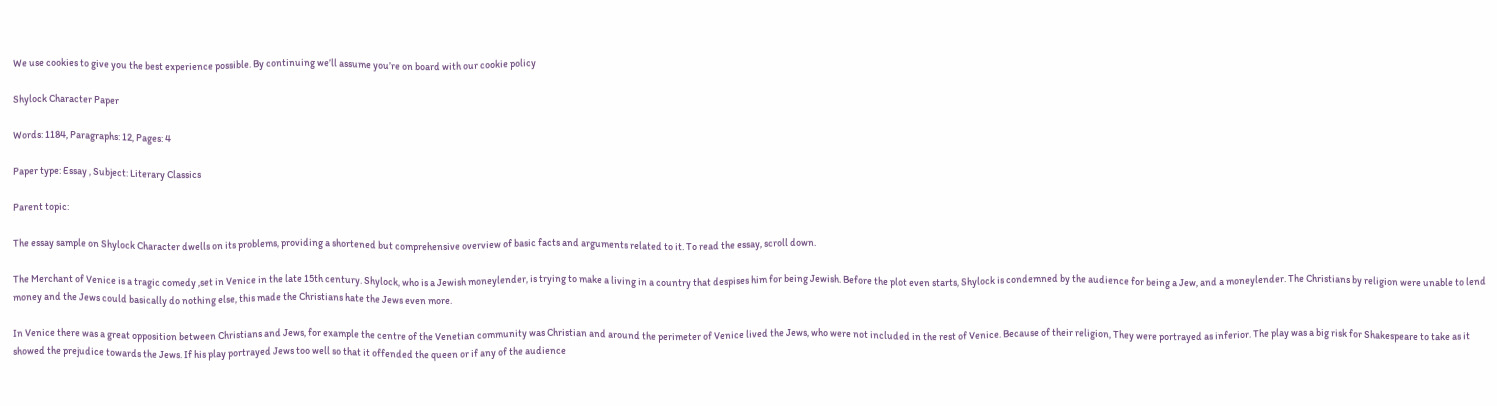We use cookies to give you the best experience possible. By continuing we’ll assume you’re on board with our cookie policy

Shylock Character Paper

Words: 1184, Paragraphs: 12, Pages: 4

Paper type: Essay , Subject: Literary Classics

Parent topic:

The essay sample on Shylock Character dwells on its problems, providing a shortened but comprehensive overview of basic facts and arguments related to it. To read the essay, scroll down.

The Merchant of Venice is a tragic comedy ,set in Venice in the late 15th century. Shylock, who is a Jewish moneylender, is trying to make a living in a country that despises him for being Jewish. Before the plot even starts, Shylock is condemned by the audience for being a Jew, and a moneylender. The Christians by religion were unable to lend money and the Jews could basically do nothing else, this made the Christians hate the Jews even more.

In Venice there was a great opposition between Christians and Jews, for example the centre of the Venetian community was Christian and around the perimeter of Venice lived the Jews, who were not included in the rest of Venice. Because of their religion, They were portrayed as inferior. The play was a big risk for Shakespeare to take as it showed the prejudice towards the Jews. If his play portrayed Jews too well so that it offended the queen or if any of the audience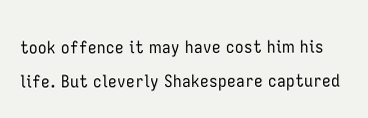took offence it may have cost him his life. But cleverly Shakespeare captured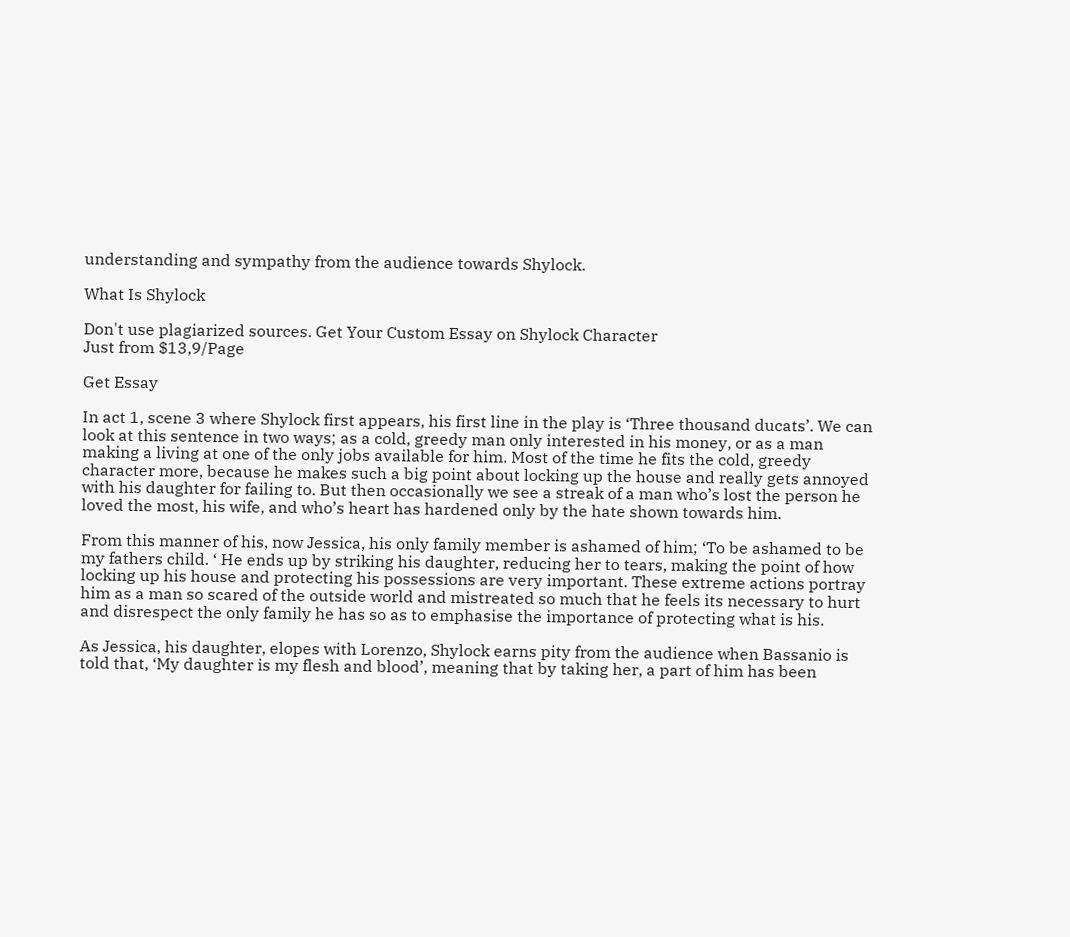understanding and sympathy from the audience towards Shylock.

What Is Shylock

Don't use plagiarized sources. Get Your Custom Essay on Shylock Character
Just from $13,9/Page

Get Essay

In act 1, scene 3 where Shylock first appears, his first line in the play is ‘Three thousand ducats’. We can look at this sentence in two ways; as a cold, greedy man only interested in his money, or as a man making a living at one of the only jobs available for him. Most of the time he fits the cold, greedy character more, because he makes such a big point about locking up the house and really gets annoyed with his daughter for failing to. But then occasionally we see a streak of a man who’s lost the person he loved the most, his wife, and who’s heart has hardened only by the hate shown towards him.

From this manner of his, now Jessica, his only family member is ashamed of him; ‘To be ashamed to be my fathers child. ‘ He ends up by striking his daughter, reducing her to tears, making the point of how locking up his house and protecting his possessions are very important. These extreme actions portray him as a man so scared of the outside world and mistreated so much that he feels its necessary to hurt and disrespect the only family he has so as to emphasise the importance of protecting what is his.

As Jessica, his daughter, elopes with Lorenzo, Shylock earns pity from the audience when Bassanio is told that, ‘My daughter is my flesh and blood’, meaning that by taking her, a part of him has been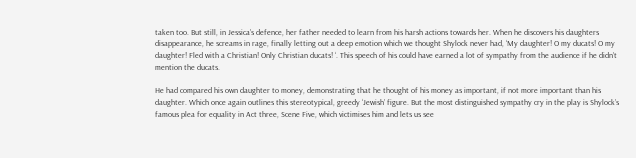taken too. But still, in Jessica’s defence, her father needed to learn from his harsh actions towards her. When he discovers his daughters disappearance, he screams in rage, finally letting out a deep emotion which we thought Shylock never had, ‘My daughter! O my ducats! O my daughter! Fled with a Christian! Only Christian ducats! ‘. This speech of his could have earned a lot of sympathy from the audience if he didn’t mention the ducats.

He had compared his own daughter to money, demonstrating that he thought of his money as important, if not more important than his daughter. Which once again outlines this stereotypical, greedy ‘Jewish’ figure. But the most distinguished sympathy cry in the play is Shylock’s famous plea for equality in Act three, Scene Five, which victimises him and lets us see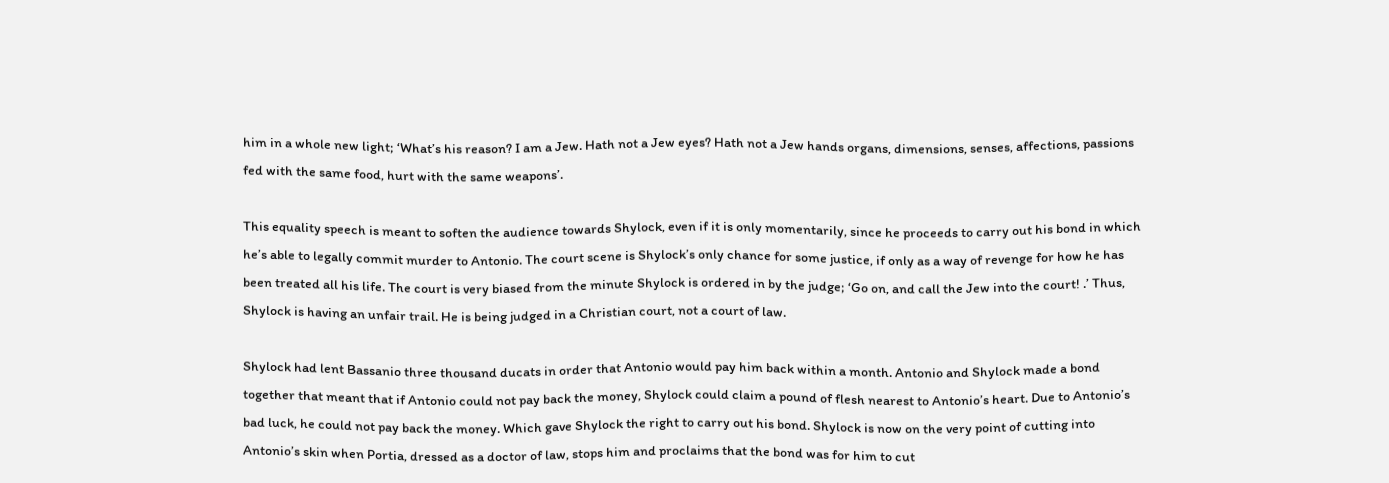him in a whole new light; ‘What’s his reason? I am a Jew. Hath not a Jew eyes? Hath not a Jew hands organs, dimensions, senses, affections, passions fed with the same food, hurt with the same weapons’.

This equality speech is meant to soften the audience towards Shylock, even if it is only momentarily, since he proceeds to carry out his bond in which he’s able to legally commit murder to Antonio. The court scene is Shylock’s only chance for some justice, if only as a way of revenge for how he has been treated all his life. The court is very biased from the minute Shylock is ordered in by the judge; ‘Go on, and call the Jew into the court! .’ Thus, Shylock is having an unfair trail. He is being judged in a Christian court, not a court of law.

Shylock had lent Bassanio three thousand ducats in order that Antonio would pay him back within a month. Antonio and Shylock made a bond together that meant that if Antonio could not pay back the money, Shylock could claim a pound of flesh nearest to Antonio’s heart. Due to Antonio’s bad luck, he could not pay back the money. Which gave Shylock the right to carry out his bond. Shylock is now on the very point of cutting into Antonio’s skin when Portia, dressed as a doctor of law, stops him and proclaims that the bond was for him to cut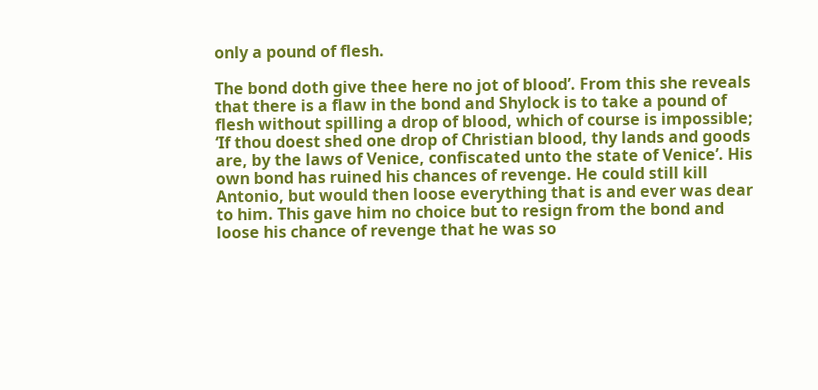only a pound of flesh.

The bond doth give thee here no jot of blood’. From this she reveals that there is a flaw in the bond and Shylock is to take a pound of flesh without spilling a drop of blood, which of course is impossible; ‘If thou doest shed one drop of Christian blood, thy lands and goods are, by the laws of Venice, confiscated unto the state of Venice’. His own bond has ruined his chances of revenge. He could still kill Antonio, but would then loose everything that is and ever was dear to him. This gave him no choice but to resign from the bond and loose his chance of revenge that he was so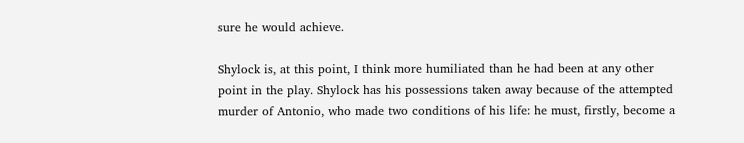sure he would achieve.

Shylock is, at this point, I think more humiliated than he had been at any other point in the play. Shylock has his possessions taken away because of the attempted murder of Antonio, who made two conditions of his life: he must, firstly, become a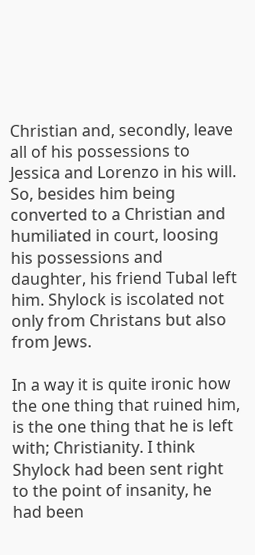Christian and, secondly, leave all of his possessions to Jessica and Lorenzo in his will. So, besides him being converted to a Christian and humiliated in court, loosing his possessions and daughter, his friend Tubal left him. Shylock is iscolated not only from Christans but also from Jews.

In a way it is quite ironic how the one thing that ruined him, is the one thing that he is left with; Christianity. I think Shylock had been sent right to the point of insanity, he had been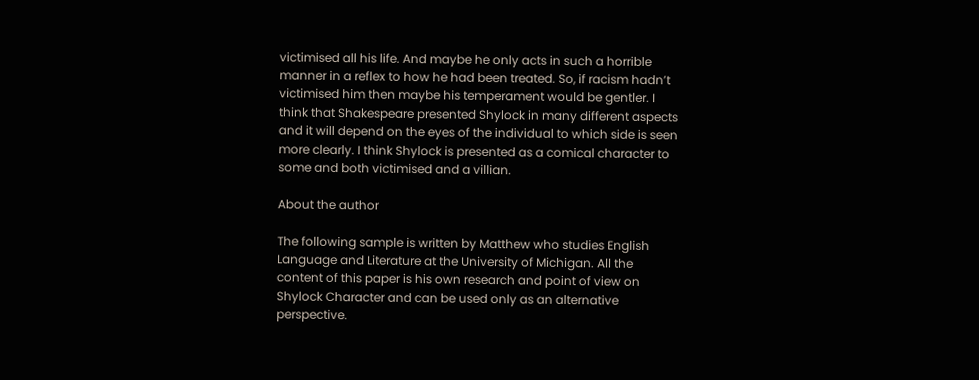victimised all his life. And maybe he only acts in such a horrible manner in a reflex to how he had been treated. So, if racism hadn’t victimised him then maybe his temperament would be gentler. I think that Shakespeare presented Shylock in many different aspects and it will depend on the eyes of the individual to which side is seen more clearly. I think Shylock is presented as a comical character to some and both victimised and a villian.

About the author

The following sample is written by Matthew who studies English Language and Literature at the University of Michigan. All the content of this paper is his own research and point of view on Shylock Character and can be used only as an alternative perspective.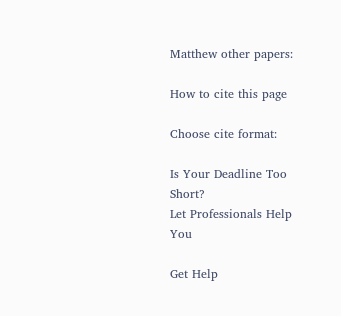Matthew other papers:

How to cite this page

Choose cite format:

Is Your Deadline Too Short?
Let Professionals Help You

Get Help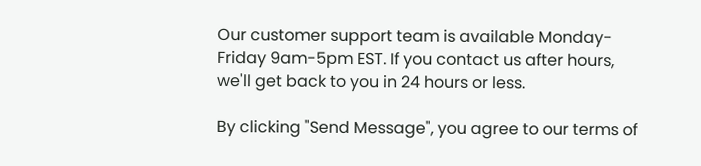Our customer support team is available Monday-Friday 9am-5pm EST. If you contact us after hours, we'll get back to you in 24 hours or less.

By clicking "Send Message", you agree to our terms of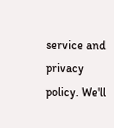service and privacy policy. We'll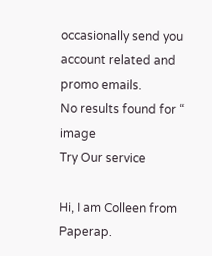occasionally send you account related and promo emails.
No results found for “ image
Try Our service

Hi, I am Colleen from Paperap.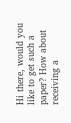Hi there, would you like to get such a paper? How about receiving a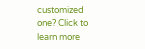customized one? Click to learn more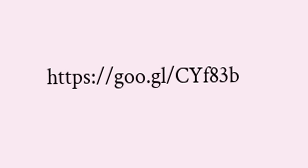https://goo.gl/CYf83b